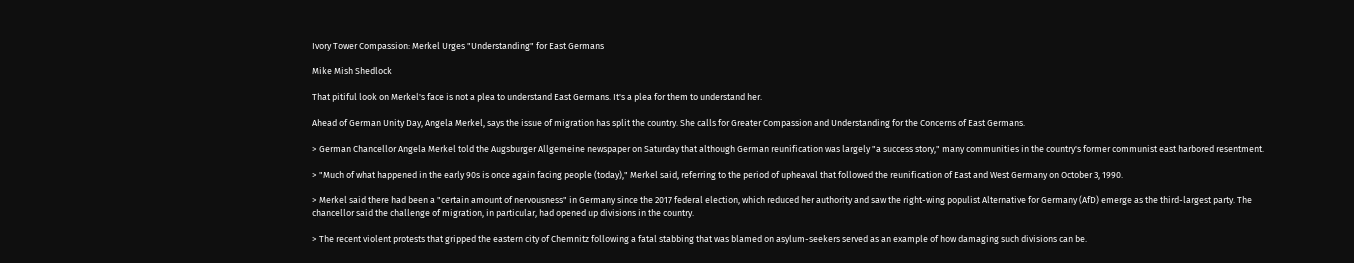Ivory Tower Compassion: Merkel Urges "Understanding" for East Germans

Mike Mish Shedlock

That pitiful look on Merkel's face is not a plea to understand East Germans. It's a plea for them to understand her.

Ahead of German Unity Day, Angela Merkel, says the issue of migration has split the country. She calls for Greater Compassion and Understanding for the Concerns of East Germans.

> German Chancellor Angela Merkel told the Augsburger Allgemeine newspaper on Saturday that although German reunification was largely "a success story," many communities in the country's former communist east harbored resentment.

> "Much of what happened in the early 90s is once again facing people (today)," Merkel said, referring to the period of upheaval that followed the reunification of East and West Germany on October 3, 1990.

> Merkel said there had been a "certain amount of nervousness" in Germany since the 2017 federal election, which reduced her authority and saw the right-wing populist Alternative for Germany (AfD) emerge as the third-largest party. The chancellor said the challenge of migration, in particular, had opened up divisions in the country.

> The recent violent protests that gripped the eastern city of Chemnitz following a fatal stabbing that was blamed on asylum-seekers served as an example of how damaging such divisions can be.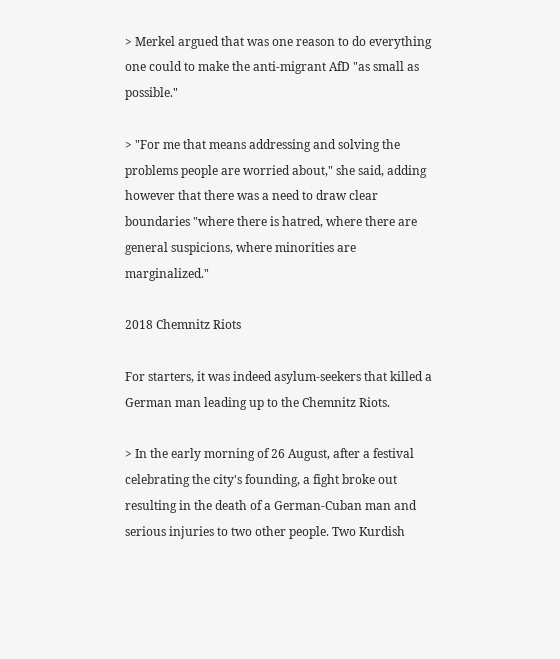> Merkel argued that was one reason to do everything one could to make the anti-migrant AfD "as small as possible."

> "For me that means addressing and solving the problems people are worried about," she said, adding however that there was a need to draw clear boundaries "where there is hatred, where there are general suspicions, where minorities are marginalized."

2018 Chemnitz Riots

For starters, it was indeed asylum-seekers that killed a German man leading up to the Chemnitz Riots.

> In the early morning of 26 August, after a festival celebrating the city's founding, a fight broke out resulting in the death of a German-Cuban man and serious injuries to two other people. Two Kurdish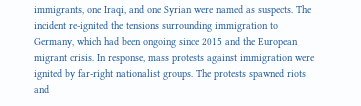immigrants, one Iraqi, and one Syrian were named as suspects. The incident re-ignited the tensions surrounding immigration to Germany, which had been ongoing since 2015 and the European migrant crisis. In response, mass protests against immigration were ignited by far-right nationalist groups. The protests spawned riots and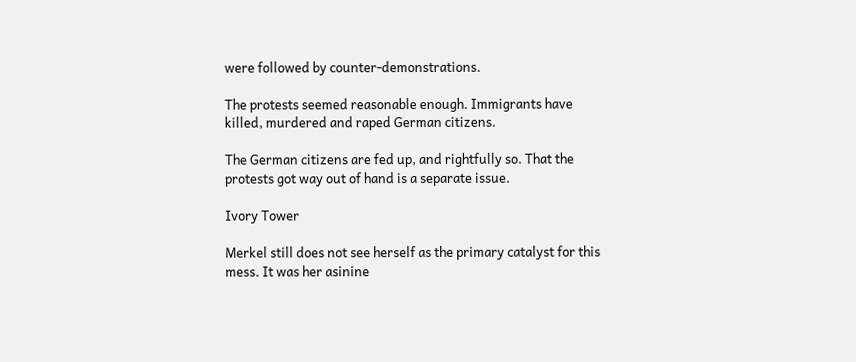were followed by counter-demonstrations.

The protests seemed reasonable enough. Immigrants have killed, murdered and raped German citizens.

The German citizens are fed up, and rightfully so. That the protests got way out of hand is a separate issue.

Ivory Tower

Merkel still does not see herself as the primary catalyst for this mess. It was her asinine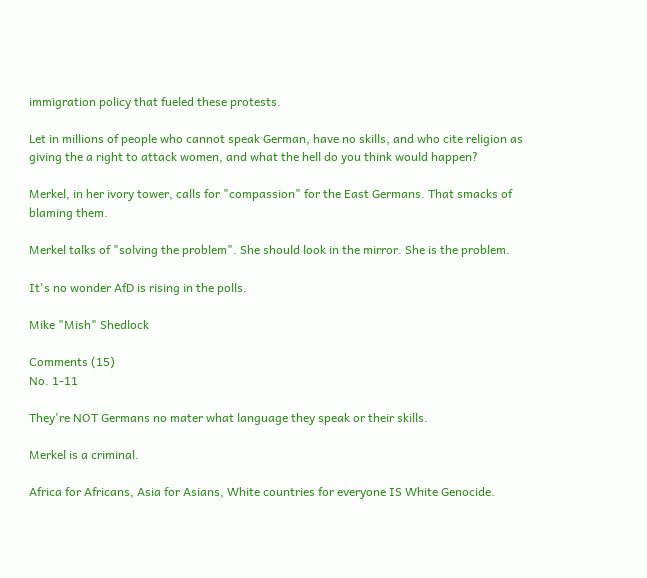immigration policy that fueled these protests.

Let in millions of people who cannot speak German, have no skills, and who cite religion as giving the a right to attack women, and what the hell do you think would happen?

Merkel, in her ivory tower, calls for "compassion" for the East Germans. That smacks of blaming them.

Merkel talks of "solving the problem". She should look in the mirror. She is the problem.

It's no wonder AfD is rising in the polls.

Mike "Mish" Shedlock

Comments (15)
No. 1-11

They're NOT Germans no mater what language they speak or their skills.

Merkel is a criminal.

Africa for Africans, Asia for Asians, White countries for everyone IS White Genocide.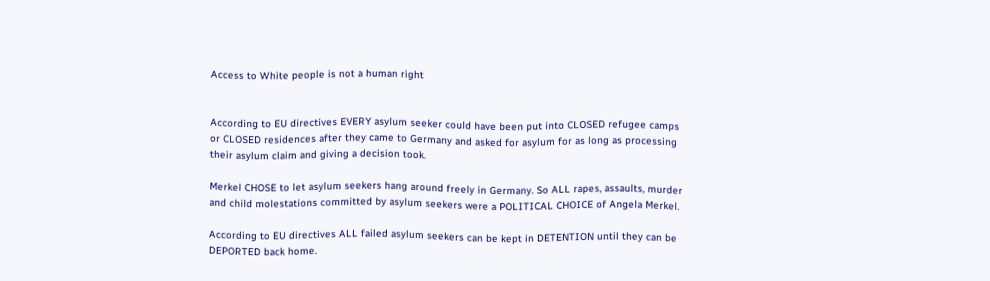Access to White people is not a human right


According to EU directives EVERY asylum seeker could have been put into CLOSED refugee camps or CLOSED residences after they came to Germany and asked for asylum for as long as processing their asylum claim and giving a decision took.

Merkel CHOSE to let asylum seekers hang around freely in Germany. So ALL rapes, assaults, murder and child molestations committed by asylum seekers were a POLITICAL CHOICE of Angela Merkel.

According to EU directives ALL failed asylum seekers can be kept in DETENTION until they can be DEPORTED back home.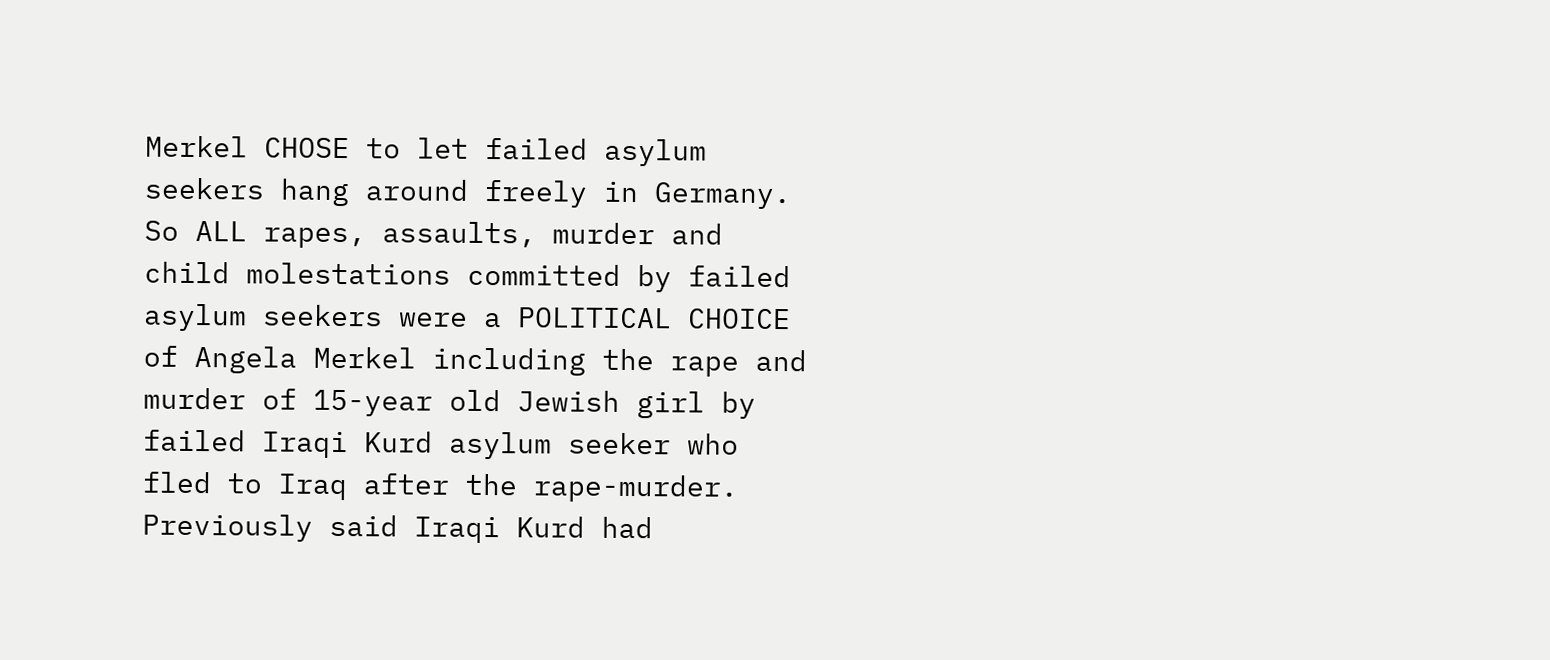Merkel CHOSE to let failed asylum seekers hang around freely in Germany. So ALL rapes, assaults, murder and child molestations committed by failed asylum seekers were a POLITICAL CHOICE of Angela Merkel including the rape and murder of 15-year old Jewish girl by failed Iraqi Kurd asylum seeker who fled to Iraq after the rape-murder. Previously said Iraqi Kurd had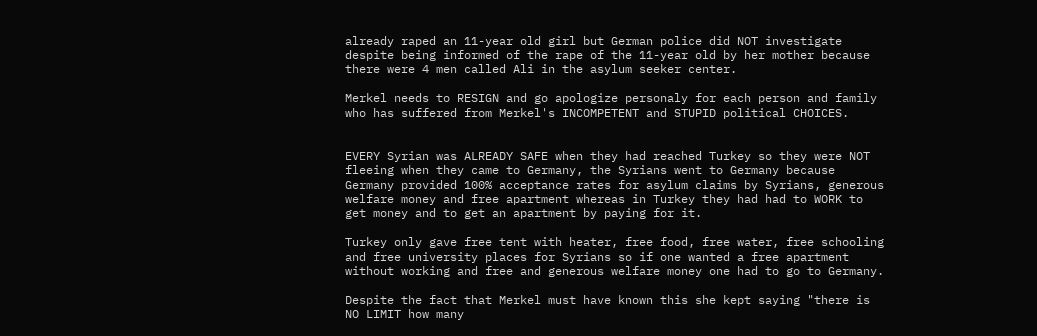already raped an 11-year old girl but German police did NOT investigate despite being informed of the rape of the 11-year old by her mother because there were 4 men called Ali in the asylum seeker center.

Merkel needs to RESIGN and go apologize personaly for each person and family who has suffered from Merkel's INCOMPETENT and STUPID political CHOICES.


EVERY Syrian was ALREADY SAFE when they had reached Turkey so they were NOT fleeing when they came to Germany, the Syrians went to Germany because Germany provided 100% acceptance rates for asylum claims by Syrians, generous welfare money and free apartment whereas in Turkey they had had to WORK to get money and to get an apartment by paying for it.

Turkey only gave free tent with heater, free food, free water, free schooling and free university places for Syrians so if one wanted a free apartment without working and free and generous welfare money one had to go to Germany.

Despite the fact that Merkel must have known this she kept saying "there is NO LIMIT how many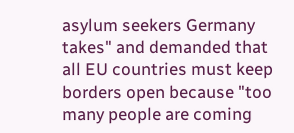asylum seekers Germany takes" and demanded that all EU countries must keep borders open because "too many people are coming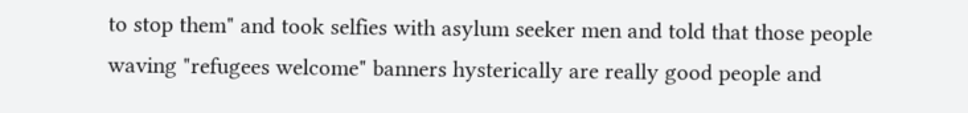to stop them" and took selfies with asylum seeker men and told that those people waving "refugees welcome" banners hysterically are really good people and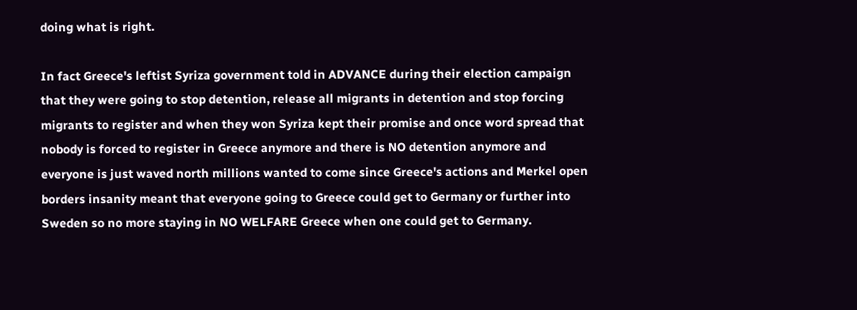doing what is right.

In fact Greece's leftist Syriza government told in ADVANCE during their election campaign that they were going to stop detention, release all migrants in detention and stop forcing migrants to register and when they won Syriza kept their promise and once word spread that nobody is forced to register in Greece anymore and there is NO detention anymore and everyone is just waved north millions wanted to come since Greece's actions and Merkel open borders insanity meant that everyone going to Greece could get to Germany or further into Sweden so no more staying in NO WELFARE Greece when one could get to Germany.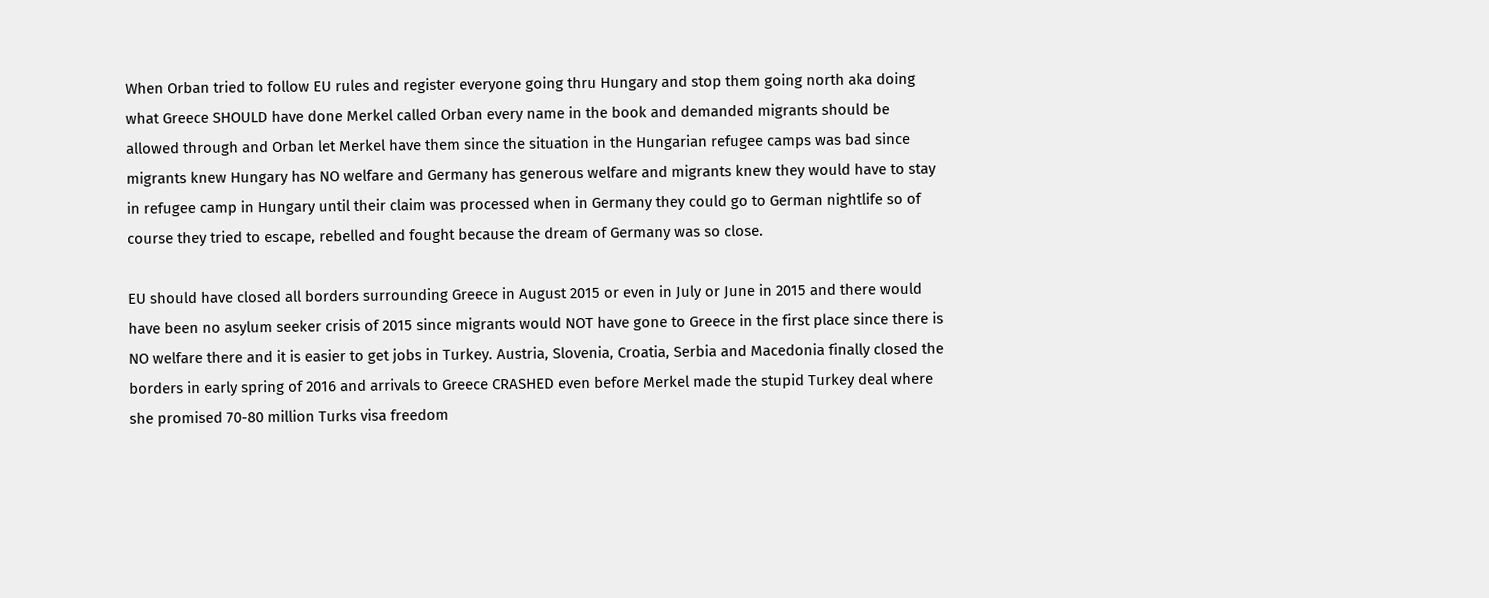When Orban tried to follow EU rules and register everyone going thru Hungary and stop them going north aka doing what Greece SHOULD have done Merkel called Orban every name in the book and demanded migrants should be allowed through and Orban let Merkel have them since the situation in the Hungarian refugee camps was bad since migrants knew Hungary has NO welfare and Germany has generous welfare and migrants knew they would have to stay in refugee camp in Hungary until their claim was processed when in Germany they could go to German nightlife so of course they tried to escape, rebelled and fought because the dream of Germany was so close.

EU should have closed all borders surrounding Greece in August 2015 or even in July or June in 2015 and there would have been no asylum seeker crisis of 2015 since migrants would NOT have gone to Greece in the first place since there is NO welfare there and it is easier to get jobs in Turkey. Austria, Slovenia, Croatia, Serbia and Macedonia finally closed the borders in early spring of 2016 and arrivals to Greece CRASHED even before Merkel made the stupid Turkey deal where she promised 70-80 million Turks visa freedom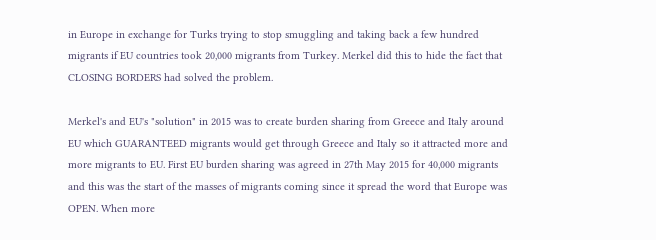in Europe in exchange for Turks trying to stop smuggling and taking back a few hundred migrants if EU countries took 20,000 migrants from Turkey. Merkel did this to hide the fact that CLOSING BORDERS had solved the problem.

Merkel's and EU's "solution" in 2015 was to create burden sharing from Greece and Italy around EU which GUARANTEED migrants would get through Greece and Italy so it attracted more and more migrants to EU. First EU burden sharing was agreed in 27th May 2015 for 40,000 migrants and this was the start of the masses of migrants coming since it spread the word that Europe was OPEN. When more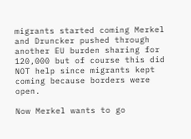migrants started coming Merkel and Druncker pushed through another EU burden sharing for 120,000 but of course this did NOT help since migrants kept coming because borders were open.

Now Merkel wants to go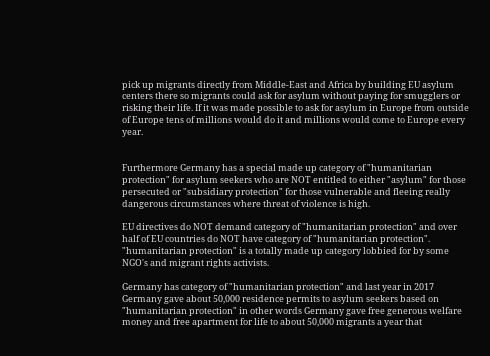pick up migrants directly from Middle-East and Africa by building EU asylum centers there so migrants could ask for asylum without paying for smugglers or risking their life. If it was made possible to ask for asylum in Europe from outside of Europe tens of millions would do it and millions would come to Europe every year.


Furthermore Germany has a special made up category of "humanitarian protection" for asylum seekers who are NOT entitled to either "asylum" for those persecuted or "subsidiary protection" for those vulnerable and fleeing really dangerous circumstances where threat of violence is high.

EU directives do NOT demand category of "humanitarian protection" and over half of EU countries do NOT have category of "humanitarian protection". "humanitarian protection" is a totally made up category lobbied for by some NGO's and migrant rights activists.

Germany has category of "humanitarian protection" and last year in 2017 Germany gave about 50,000 residence permits to asylum seekers based on "humanitarian protection" in other words Germany gave free generous welfare money and free apartment for life to about 50,000 migrants a year that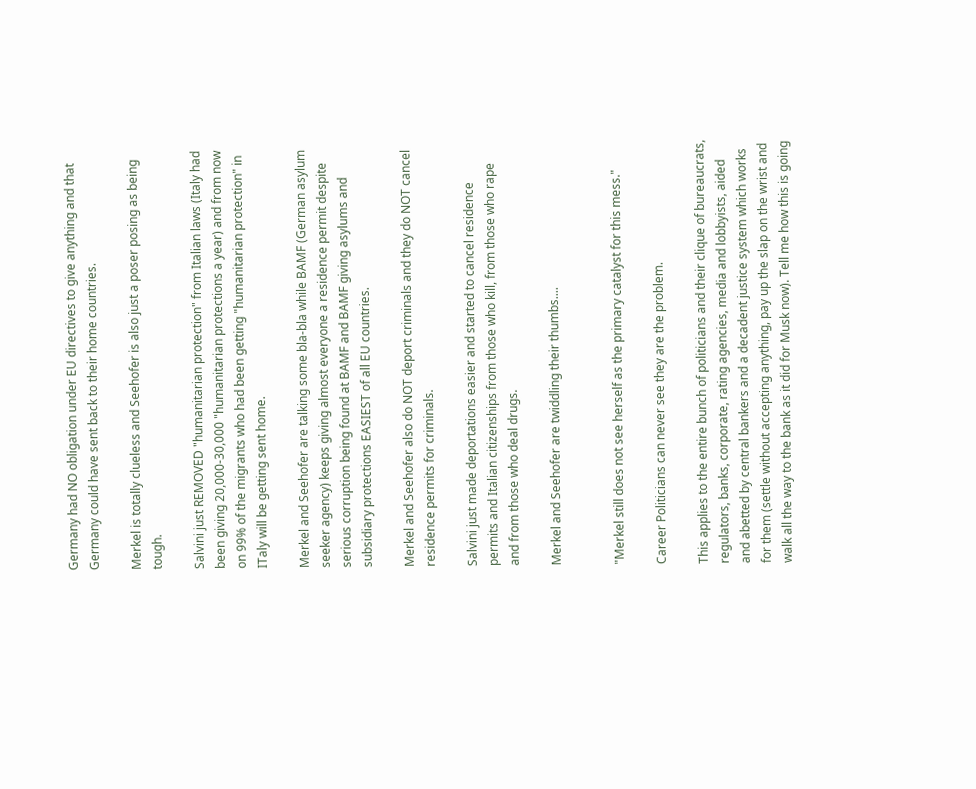Germany had NO obligation under EU directives to give anything and that Germany could have sent back to their home countries.

Merkel is totally clueless and Seehofer is also just a poser posing as being tough.

Salvini just REMOVED "humanitarian protection" from Italian laws (Italy had been giving 20,000-30,000 "humanitarian protections a year) and from now on 99% of the migrants who had been getting "humanitarian protection" in ITaly will be getting sent home.

Merkel and Seehofer are talking some bla-bla while BAMF (German asylum seeker agency) keeps giving almost everyone a residence permit despite serious corruption being found at BAMF and BAMF giving asylums and subsidiary protections EASIEST of all EU countries.

Merkel and Seehofer also do NOT deport criminals and they do NOT cancel residence permits for criminals.

Salvini just made deportations easier and started to cancel residence permits and Italian citizenships from those who kill, from those who rape and from those who deal drugs.

Merkel and Seehofer are twiddling their thumbs....


"Merkel still does not see herself as the primary catalyst for this mess."

Career Politicians can never see they are the problem.

This applies to the entire bunch of politicians and their clique of bureaucrats, regulators, banks, corporate, rating agencies, media and lobbyists, aided and abetted by central bankers and a decadent justice system which works for them (settle without accepting anything, pay up the slap on the wrist and walk all the way to the bank as it did for Musk now). Tell me how this is going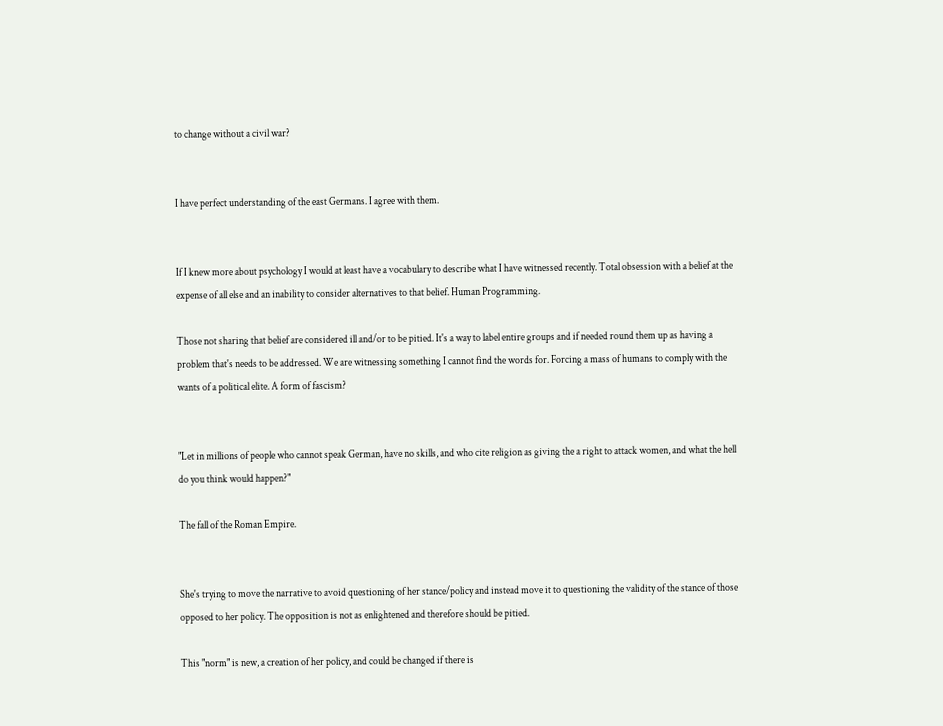to change without a civil war?


I have perfect understanding of the east Germans. I agree with them.


If I knew more about psychology I would at least have a vocabulary to describe what I have witnessed recently. Total obsession with a belief at the expense of all else and an inability to consider alternatives to that belief. Human Programming.

Those not sharing that belief are considered ill and/or to be pitied. It's a way to label entire groups and if needed round them up as having a problem that's needs to be addressed. We are witnessing something I cannot find the words for. Forcing a mass of humans to comply with the wants of a political elite. A form of fascism?


"Let in millions of people who cannot speak German, have no skills, and who cite religion as giving the a right to attack women, and what the hell do you think would happen?"

The fall of the Roman Empire.


She's trying to move the narrative to avoid questioning of her stance/policy and instead move it to questioning the validity of the stance of those opposed to her policy. The opposition is not as enlightened and therefore should be pitied.

This "norm" is new, a creation of her policy, and could be changed if there is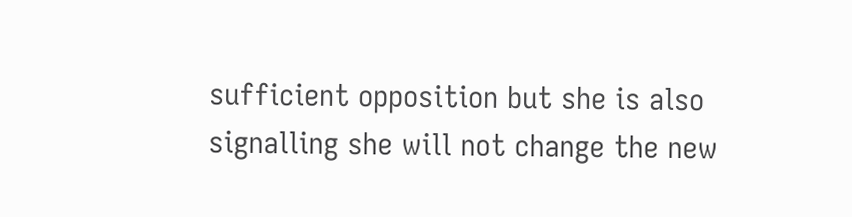sufficient opposition but she is also signalling she will not change the new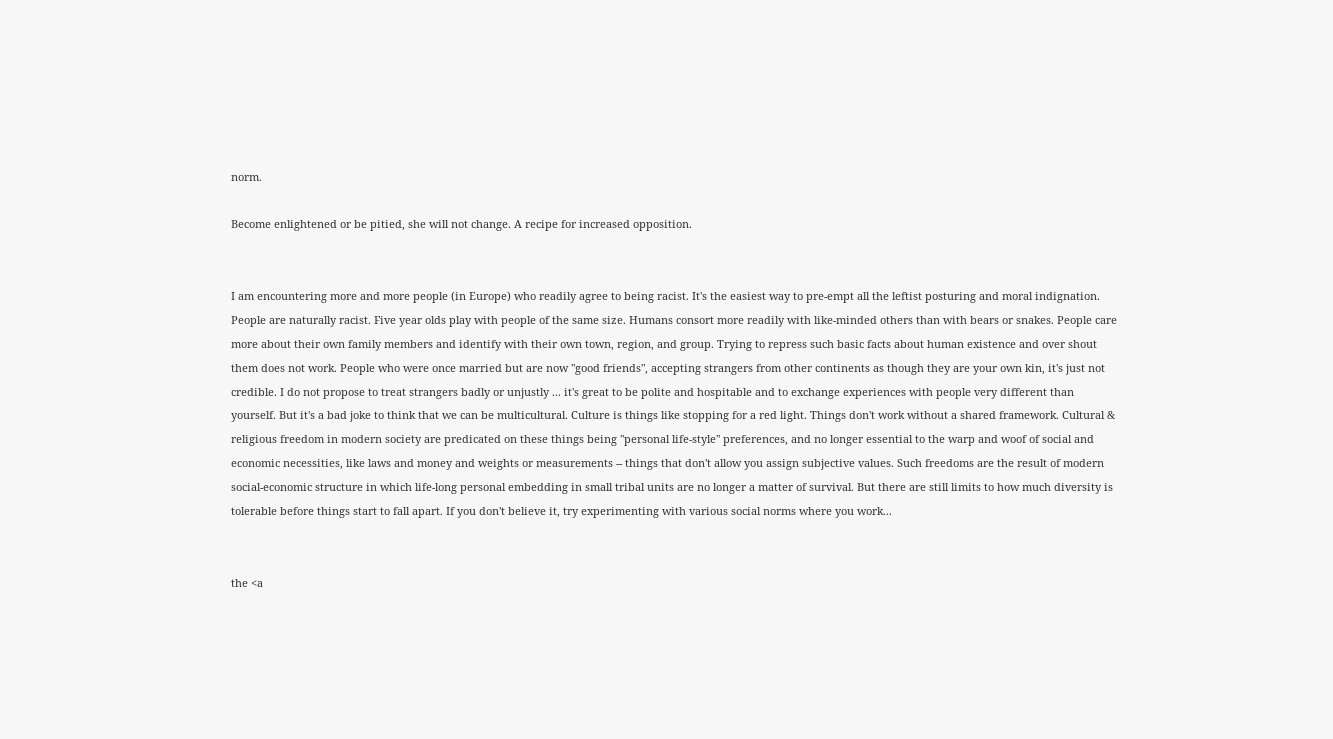norm.

Become enlightened or be pitied, she will not change. A recipe for increased opposition.


I am encountering more and more people (in Europe) who readily agree to being racist. It's the easiest way to pre-empt all the leftist posturing and moral indignation. People are naturally racist. Five year olds play with people of the same size. Humans consort more readily with like-minded others than with bears or snakes. People care more about their own family members and identify with their own town, region, and group. Trying to repress such basic facts about human existence and over shout them does not work. People who were once married but are now "good friends", accepting strangers from other continents as though they are your own kin, it's just not credible. I do not propose to treat strangers badly or unjustly ... it's great to be polite and hospitable and to exchange experiences with people very different than yourself. But it's a bad joke to think that we can be multicultural. Culture is things like stopping for a red light. Things don't work without a shared framework. Cultural & religious freedom in modern society are predicated on these things being "personal life-style" preferences, and no longer essential to the warp and woof of social and economic necessities, like laws and money and weights or measurements -- things that don't allow you assign subjective values. Such freedoms are the result of modern social-economic structure in which life-long personal embedding in small tribal units are no longer a matter of survival. But there are still limits to how much diversity is tolerable before things start to fall apart. If you don't believe it, try experimenting with various social norms where you work...


the <a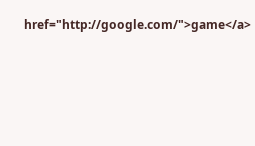href="http://google.com/">game</a>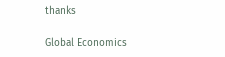thanks

Global Economics